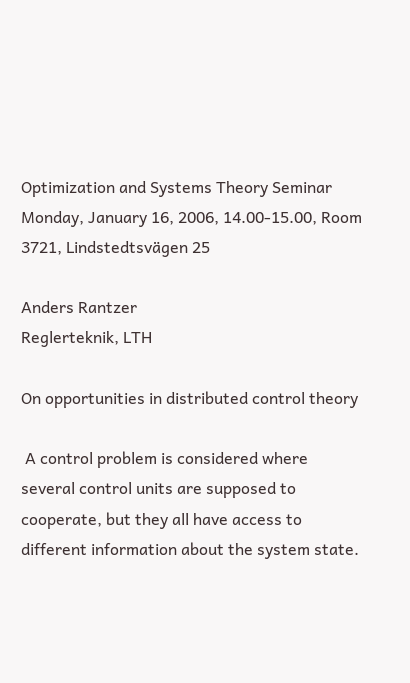Optimization and Systems Theory Seminar
Monday, January 16, 2006, 14.00-15.00, Room 3721, Lindstedtsvägen 25

Anders Rantzer
Reglerteknik, LTH

On opportunities in distributed control theory

 A control problem is considered where several control units are supposed to cooperate, but they all have access to different information about the system state.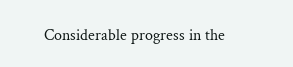Considerable progress in the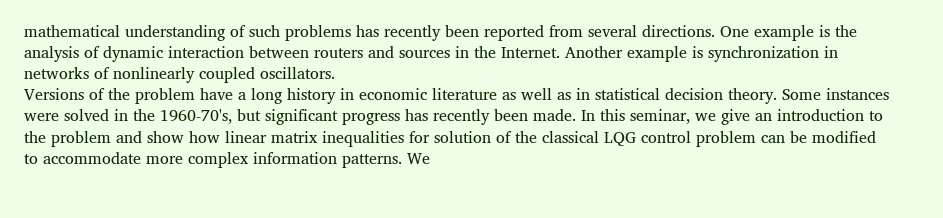mathematical understanding of such problems has recently been reported from several directions. One example is the analysis of dynamic interaction between routers and sources in the Internet. Another example is synchronization in networks of nonlinearly coupled oscillators.
Versions of the problem have a long history in economic literature as well as in statistical decision theory. Some instances were solved in the 1960-70's, but significant progress has recently been made. In this seminar, we give an introduction to the problem and show how linear matrix inequalities for solution of the classical LQG control problem can be modified to accommodate more complex information patterns. We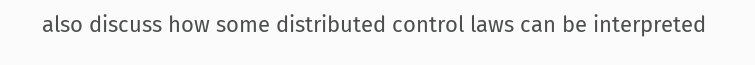also discuss how some distributed control laws can be interpreted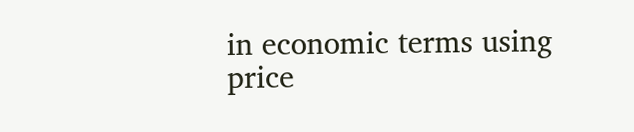in economic terms using price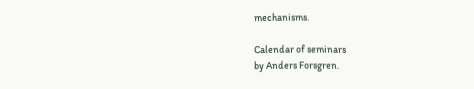mechanisms.

Calendar of seminars
by Anders Forsgren.